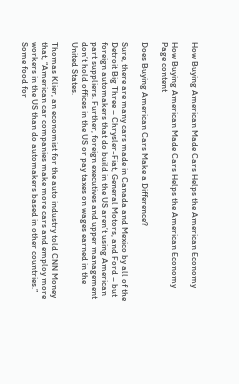How Buying American Made Cars Helps the American Economy

How Buying American Made Cars Helps the American Economy
Page content

Does Buying American Cars Make a Difference?

Sure, there are many cars made in Canada and Mexico by all of the Detroit Big Three – Chrysler-Fiat, General Motors, and Ford – but foreign automakers that do build in the US aren’t using American part suppliers. Further, foreign executives and upper management don’t hold offices in the US or pay taxes on wages earned in the United States.

Thomas Klier, an economist for the auto industry told CNN Money that, “American car companies make more cars and employ more workers in the US than do automakers based in other countries.” Some food for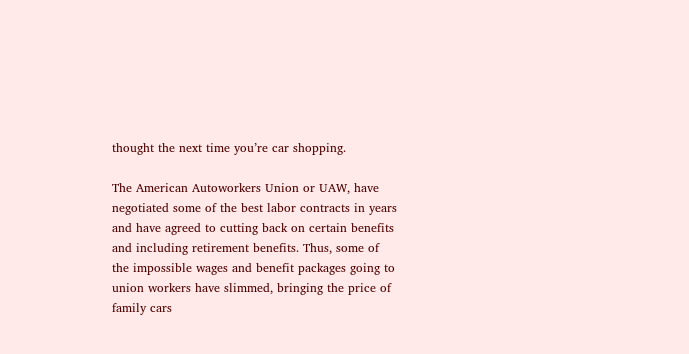thought the next time you’re car shopping.

The American Autoworkers Union or UAW, have negotiated some of the best labor contracts in years and have agreed to cutting back on certain benefits and including retirement benefits. Thus, some of the impossible wages and benefit packages going to union workers have slimmed, bringing the price of family cars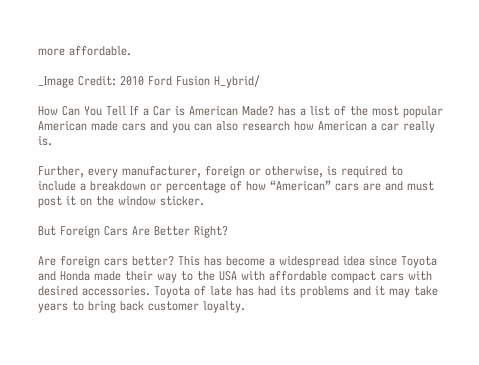more affordable.

_Image Credit: 2010 Ford Fusion H_ybrid/

How Can You Tell If a Car is American Made? has a list of the most popular American made cars and you can also research how American a car really is.

Further, every manufacturer, foreign or otherwise, is required to include a breakdown or percentage of how “American” cars are and must post it on the window sticker.

But Foreign Cars Are Better Right?

Are foreign cars better? This has become a widespread idea since Toyota and Honda made their way to the USA with affordable compact cars with desired accessories. Toyota of late has had its problems and it may take years to bring back customer loyalty.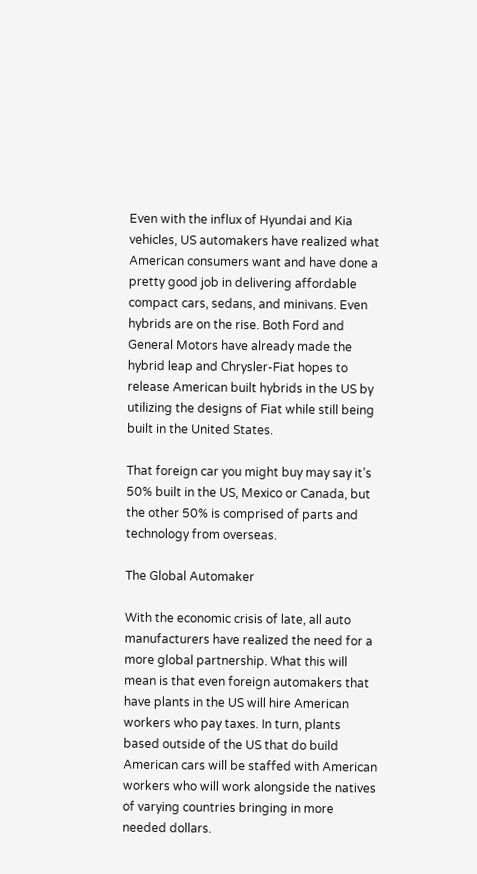Even with the influx of Hyundai and Kia vehicles, US automakers have realized what American consumers want and have done a pretty good job in delivering affordable compact cars, sedans, and minivans. Even hybrids are on the rise. Both Ford and General Motors have already made the hybrid leap and Chrysler-Fiat hopes to release American built hybrids in the US by utilizing the designs of Fiat while still being built in the United States.

That foreign car you might buy may say it’s 50% built in the US, Mexico or Canada, but the other 50% is comprised of parts and technology from overseas.

The Global Automaker

With the economic crisis of late, all auto manufacturers have realized the need for a more global partnership. What this will mean is that even foreign automakers that have plants in the US will hire American workers who pay taxes. In turn, plants based outside of the US that do build American cars will be staffed with American workers who will work alongside the natives of varying countries bringing in more needed dollars.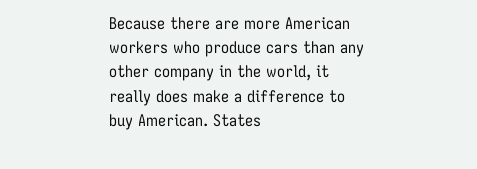Because there are more American workers who produce cars than any other company in the world, it really does make a difference to buy American. States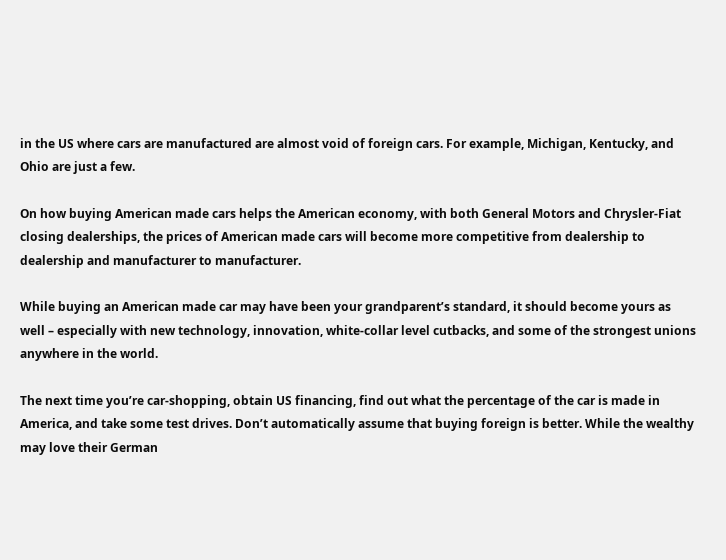in the US where cars are manufactured are almost void of foreign cars. For example, Michigan, Kentucky, and Ohio are just a few.

On how buying American made cars helps the American economy, with both General Motors and Chrysler-Fiat closing dealerships, the prices of American made cars will become more competitive from dealership to dealership and manufacturer to manufacturer.

While buying an American made car may have been your grandparent’s standard, it should become yours as well – especially with new technology, innovation, white-collar level cutbacks, and some of the strongest unions anywhere in the world.

The next time you’re car-shopping, obtain US financing, find out what the percentage of the car is made in America, and take some test drives. Don’t automatically assume that buying foreign is better. While the wealthy may love their German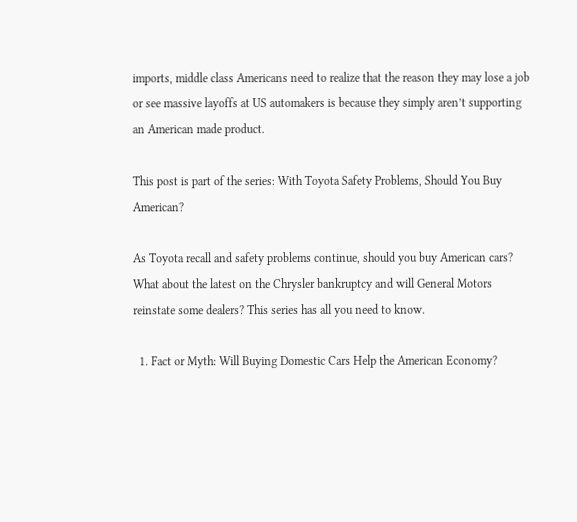imports, middle class Americans need to realize that the reason they may lose a job or see massive layoffs at US automakers is because they simply aren’t supporting an American made product.

This post is part of the series: With Toyota Safety Problems, Should You Buy American?

As Toyota recall and safety problems continue, should you buy American cars? What about the latest on the Chrysler bankruptcy and will General Motors reinstate some dealers? This series has all you need to know.

  1. Fact or Myth: Will Buying Domestic Cars Help the American Economy?